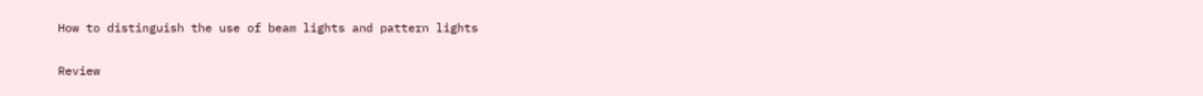How to distinguish the use of beam lights and pattern lights


Review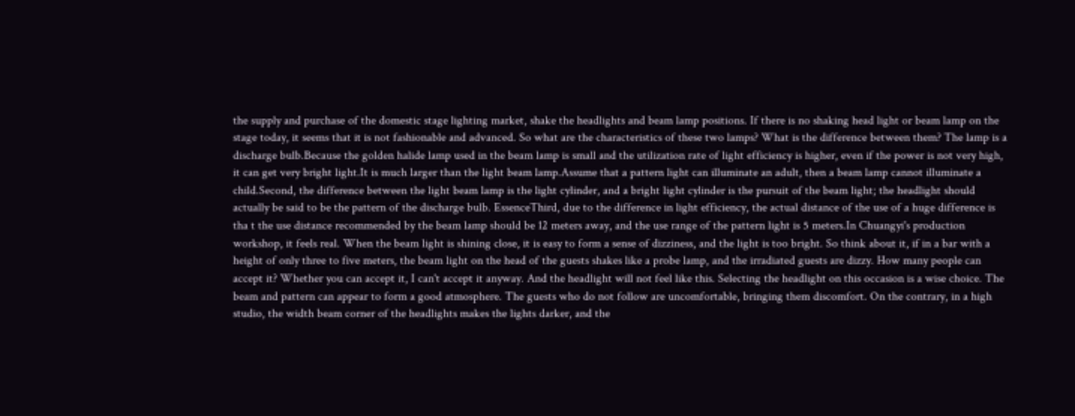the supply and purchase of the domestic stage lighting market, shake the headlights and beam lamp positions. If there is no shaking head light or beam lamp on the stage today, it seems that it is not fashionable and advanced. So what are the characteristics of these two lamps? What is the difference between them? The lamp is a discharge bulb.Because the golden halide lamp used in the beam lamp is small and the utilization rate of light efficiency is higher, even if the power is not very high, it can get very bright light.It is much larger than the light beam lamp.Assume that a pattern light can illuminate an adult, then a beam lamp cannot illuminate a child.Second, the difference between the light beam lamp is the light cylinder, and a bright light cylinder is the pursuit of the beam light; the headlight should actually be said to be the pattern of the discharge bulb. EssenceThird, due to the difference in light efficiency, the actual distance of the use of a huge difference is tha t the use distance recommended by the beam lamp should be 12 meters away, and the use range of the pattern light is 5 meters.In Chuangyi's production workshop, it feels real. When the beam light is shining close, it is easy to form a sense of dizziness, and the light is too bright. So think about it, if in a bar with a height of only three to five meters, the beam light on the head of the guests shakes like a probe lamp, and the irradiated guests are dizzy. How many people can accept it? Whether you can accept it, I can't accept it anyway. And the headlight will not feel like this. Selecting the headlight on this occasion is a wise choice. The beam and pattern can appear to form a good atmosphere. The guests who do not follow are uncomfortable, bringing them discomfort. On the contrary, in a high studio, the width beam corner of the headlights makes the lights darker, and the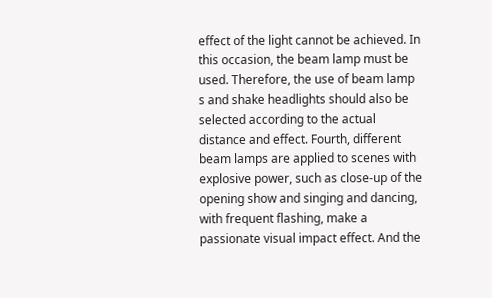effect of the light cannot be achieved. In this occasion, the beam lamp must be used. Therefore, the use of beam lamp s and shake headlights should also be selected according to the actual distance and effect. Fourth, different beam lamps are applied to scenes with explosive power, such as close-up of the opening show and singing and dancing, with frequent flashing, make a passionate visual impact effect. And the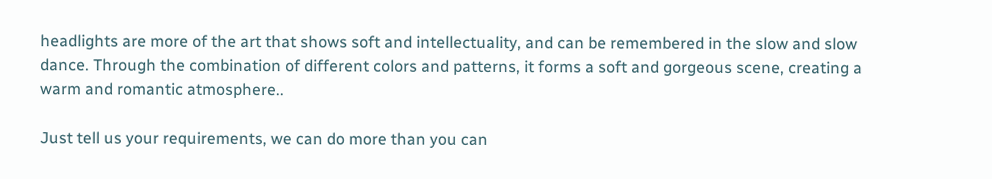headlights are more of the art that shows soft and intellectuality, and can be remembered in the slow and slow dance. Through the combination of different colors and patterns, it forms a soft and gorgeous scene, creating a warm and romantic atmosphere..

Just tell us your requirements, we can do more than you can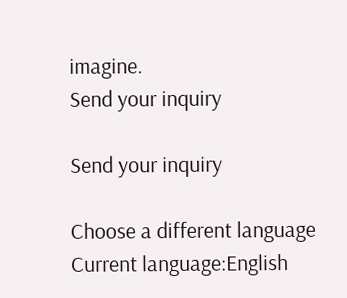imagine.
Send your inquiry

Send your inquiry

Choose a different language
Current language:English